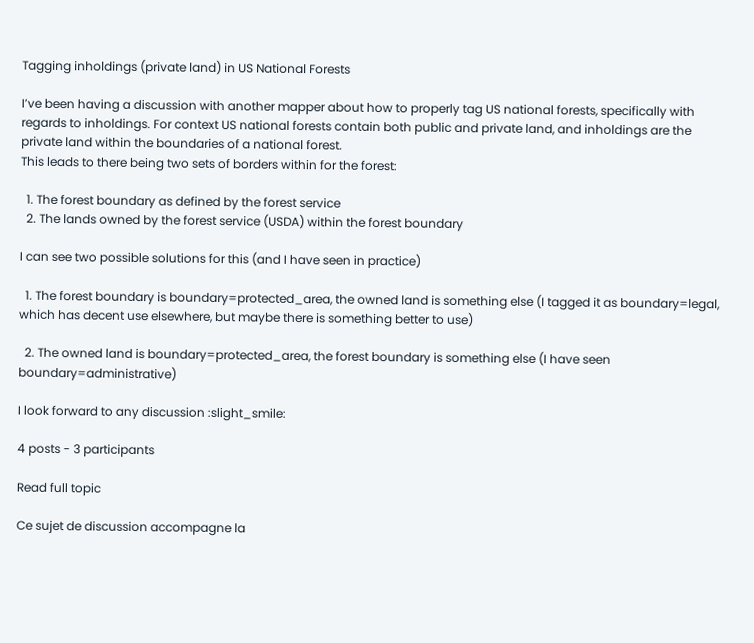Tagging inholdings (private land) in US National Forests

I’ve been having a discussion with another mapper about how to properly tag US national forests, specifically with regards to inholdings. For context US national forests contain both public and private land, and inholdings are the private land within the boundaries of a national forest.
This leads to there being two sets of borders within for the forest:

  1. The forest boundary as defined by the forest service
  2. The lands owned by the forest service (USDA) within the forest boundary

I can see two possible solutions for this (and I have seen in practice)

  1. The forest boundary is boundary=protected_area, the owned land is something else (I tagged it as boundary=legal, which has decent use elsewhere, but maybe there is something better to use)

  2. The owned land is boundary=protected_area, the forest boundary is something else (I have seen boundary=administrative)

I look forward to any discussion :slight_smile:

4 posts - 3 participants

Read full topic

Ce sujet de discussion accompagne la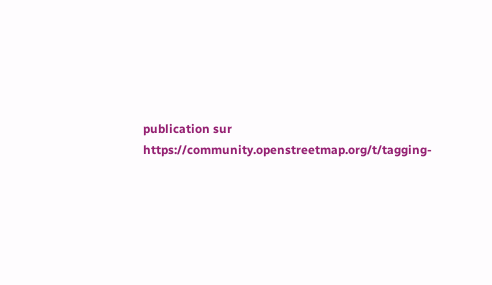publication sur https://community.openstreetmap.org/t/tagging-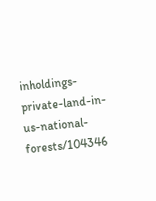inholdings-private-land-in-us-national-forests/104346